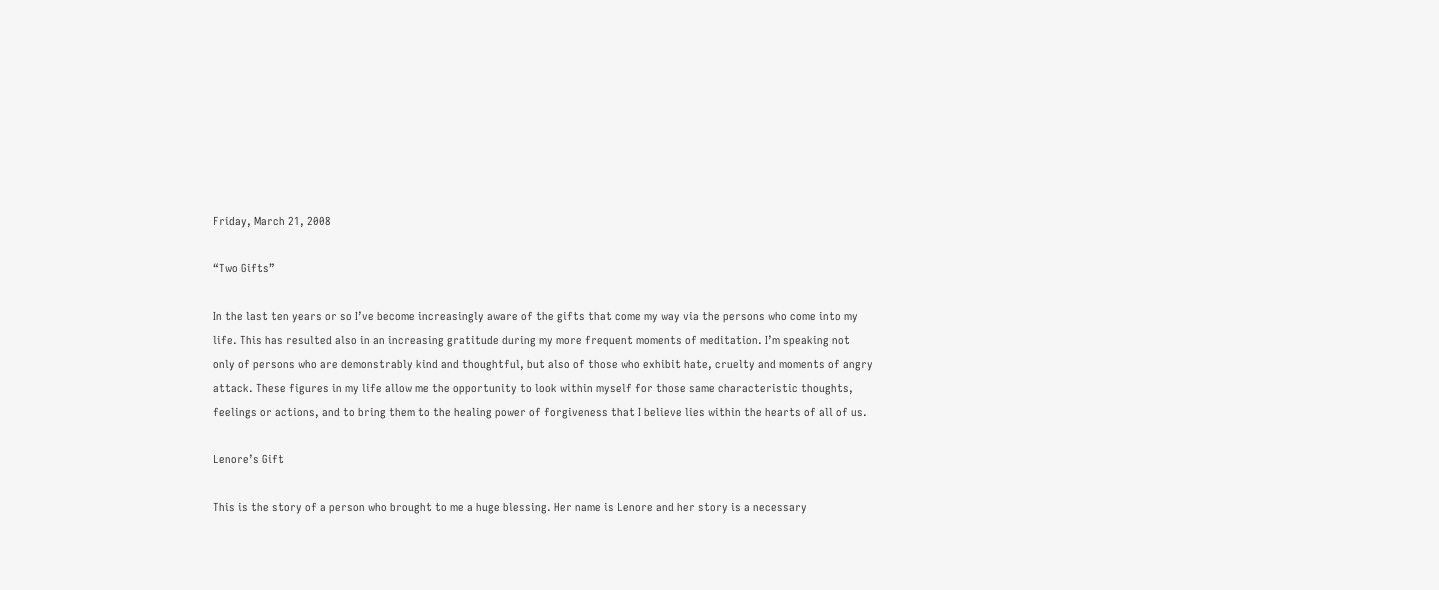Friday, March 21, 2008

“Two Gifts”

In the last ten years or so I’ve become increasingly aware of the gifts that come my way via the persons who come into my life. This has resulted also in an increasing gratitude during my more frequent moments of meditation. I’m speaking not only of persons who are demonstrably kind and thoughtful, but also of those who exhibit hate, cruelty and moments of angry attack. These figures in my life allow me the opportunity to look within myself for those same characteristic thoughts, feelings or actions, and to bring them to the healing power of forgiveness that I believe lies within the hearts of all of us.

Lenore’s Gift

This is the story of a person who brought to me a huge blessing. Her name is Lenore and her story is a necessary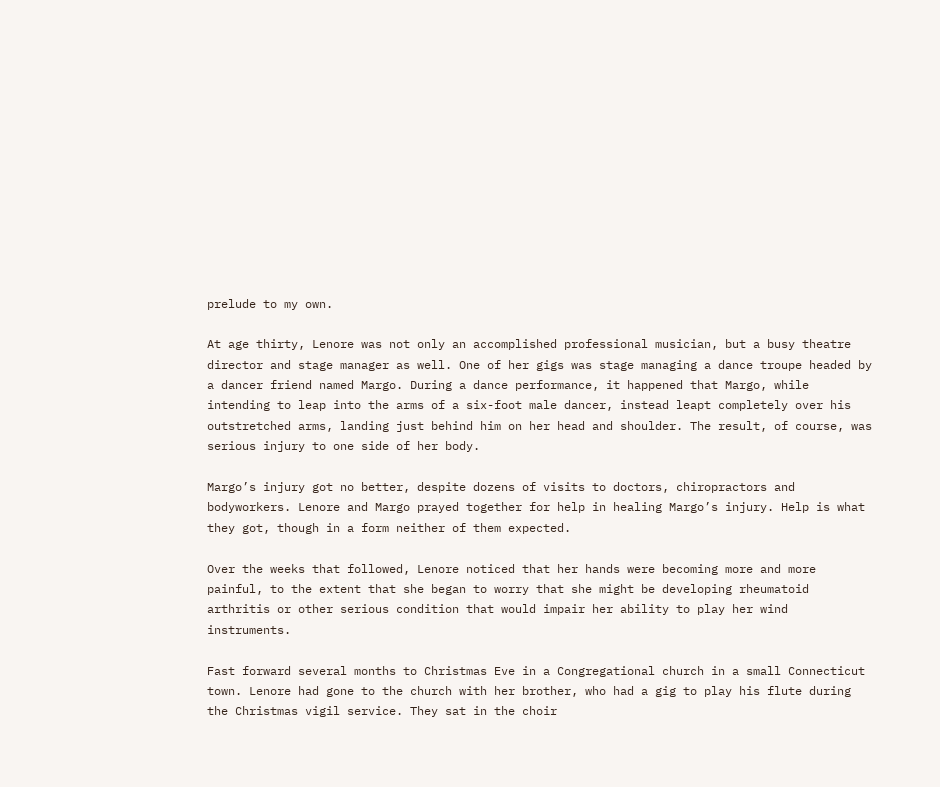prelude to my own.

At age thirty, Lenore was not only an accomplished professional musician, but a busy theatre director and stage manager as well. One of her gigs was stage managing a dance troupe headed by a dancer friend named Margo. During a dance performance, it happened that Margo, while intending to leap into the arms of a six-foot male dancer, instead leapt completely over his outstretched arms, landing just behind him on her head and shoulder. The result, of course, was serious injury to one side of her body.

Margo’s injury got no better, despite dozens of visits to doctors, chiropractors and bodyworkers. Lenore and Margo prayed together for help in healing Margo’s injury. Help is what they got, though in a form neither of them expected.

Over the weeks that followed, Lenore noticed that her hands were becoming more and more painful, to the extent that she began to worry that she might be developing rheumatoid arthritis or other serious condition that would impair her ability to play her wind instruments.

Fast forward several months to Christmas Eve in a Congregational church in a small Connecticut town. Lenore had gone to the church with her brother, who had a gig to play his flute during the Christmas vigil service. They sat in the choir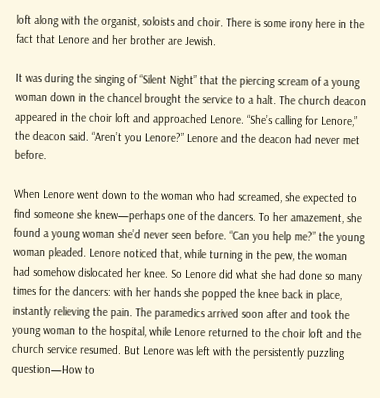loft along with the organist, soloists and choir. There is some irony here in the fact that Lenore and her brother are Jewish.

It was during the singing of “Silent Night” that the piercing scream of a young woman down in the chancel brought the service to a halt. The church deacon appeared in the choir loft and approached Lenore. “She’s calling for Lenore,” the deacon said. “Aren’t you Lenore?” Lenore and the deacon had never met before.

When Lenore went down to the woman who had screamed, she expected to find someone she knew—perhaps one of the dancers. To her amazement, she found a young woman she’d never seen before. “Can you help me?” the young woman pleaded. Lenore noticed that, while turning in the pew, the woman had somehow dislocated her knee. So Lenore did what she had done so many times for the dancers: with her hands she popped the knee back in place, instantly relieving the pain. The paramedics arrived soon after and took the young woman to the hospital, while Lenore returned to the choir loft and the church service resumed. But Lenore was left with the persistently puzzling question—How to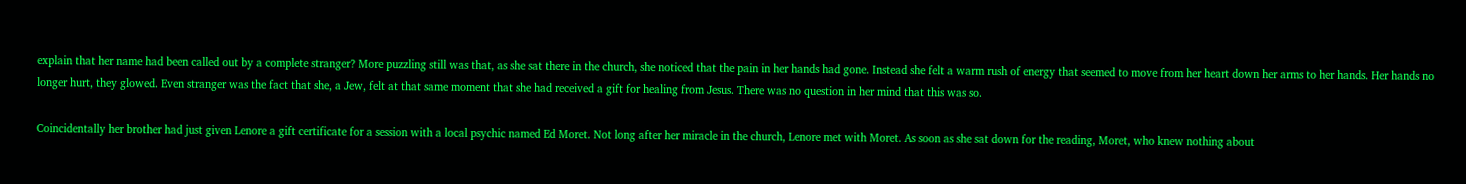explain that her name had been called out by a complete stranger? More puzzling still was that, as she sat there in the church, she noticed that the pain in her hands had gone. Instead she felt a warm rush of energy that seemed to move from her heart down her arms to her hands. Her hands no longer hurt, they glowed. Even stranger was the fact that she, a Jew, felt at that same moment that she had received a gift for healing from Jesus. There was no question in her mind that this was so.

Coincidentally her brother had just given Lenore a gift certificate for a session with a local psychic named Ed Moret. Not long after her miracle in the church, Lenore met with Moret. As soon as she sat down for the reading, Moret, who knew nothing about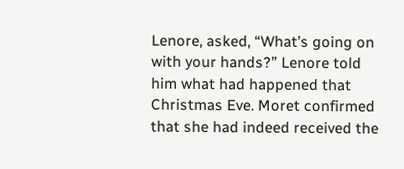Lenore, asked, “What’s going on with your hands?” Lenore told him what had happened that Christmas Eve. Moret confirmed that she had indeed received the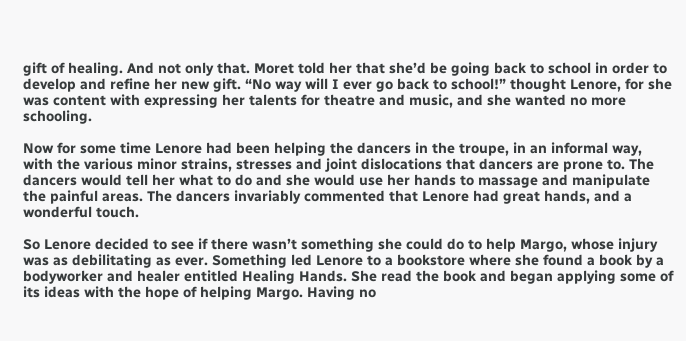gift of healing. And not only that. Moret told her that she’d be going back to school in order to develop and refine her new gift. “No way will I ever go back to school!” thought Lenore, for she was content with expressing her talents for theatre and music, and she wanted no more schooling.

Now for some time Lenore had been helping the dancers in the troupe, in an informal way, with the various minor strains, stresses and joint dislocations that dancers are prone to. The dancers would tell her what to do and she would use her hands to massage and manipulate the painful areas. The dancers invariably commented that Lenore had great hands, and a wonderful touch.

So Lenore decided to see if there wasn’t something she could do to help Margo, whose injury was as debilitating as ever. Something led Lenore to a bookstore where she found a book by a bodyworker and healer entitled Healing Hands. She read the book and began applying some of its ideas with the hope of helping Margo. Having no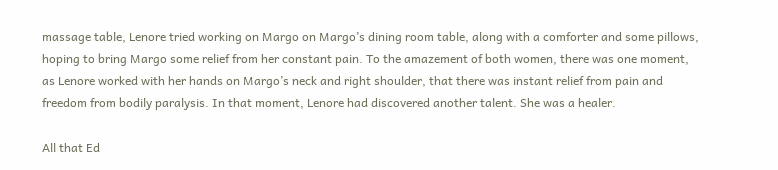massage table, Lenore tried working on Margo on Margo’s dining room table, along with a comforter and some pillows, hoping to bring Margo some relief from her constant pain. To the amazement of both women, there was one moment, as Lenore worked with her hands on Margo’s neck and right shoulder, that there was instant relief from pain and freedom from bodily paralysis. In that moment, Lenore had discovered another talent. She was a healer.

All that Ed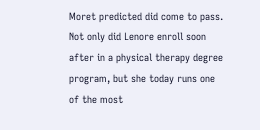Moret predicted did come to pass. Not only did Lenore enroll soon after in a physical therapy degree program, but she today runs one of the most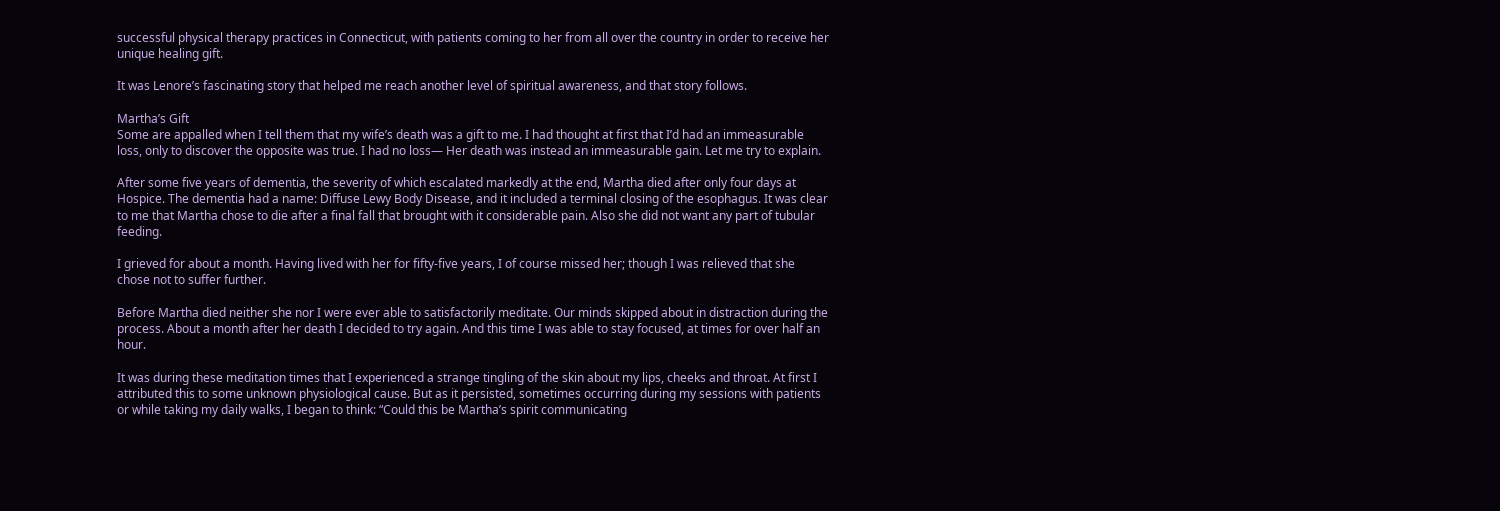successful physical therapy practices in Connecticut, with patients coming to her from all over the country in order to receive her unique healing gift.

It was Lenore’s fascinating story that helped me reach another level of spiritual awareness, and that story follows.

Martha’s Gift
Some are appalled when I tell them that my wife’s death was a gift to me. I had thought at first that I’d had an immeasurable loss, only to discover the opposite was true. I had no loss— Her death was instead an immeasurable gain. Let me try to explain.

After some five years of dementia, the severity of which escalated markedly at the end, Martha died after only four days at Hospice. The dementia had a name: Diffuse Lewy Body Disease, and it included a terminal closing of the esophagus. It was clear to me that Martha chose to die after a final fall that brought with it considerable pain. Also she did not want any part of tubular feeding.

I grieved for about a month. Having lived with her for fifty-five years, I of course missed her; though I was relieved that she chose not to suffer further.

Before Martha died neither she nor I were ever able to satisfactorily meditate. Our minds skipped about in distraction during the process. About a month after her death I decided to try again. And this time I was able to stay focused, at times for over half an hour.

It was during these meditation times that I experienced a strange tingling of the skin about my lips, cheeks and throat. At first I attributed this to some unknown physiological cause. But as it persisted, sometimes occurring during my sessions with patients or while taking my daily walks, I began to think: “Could this be Martha’s spirit communicating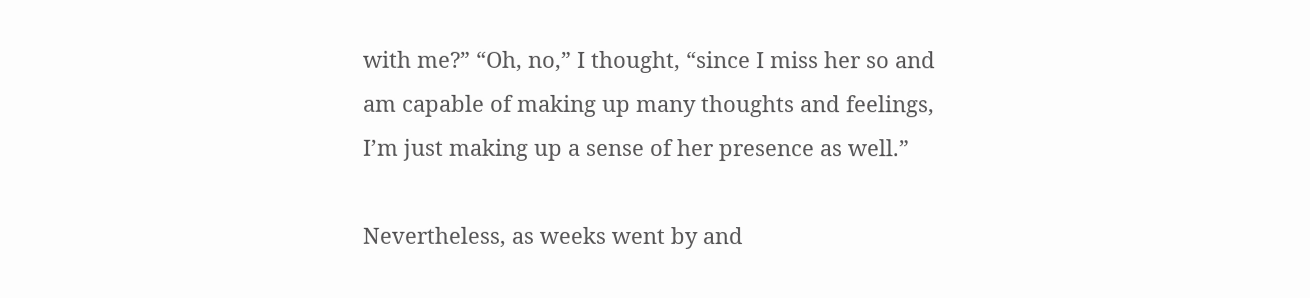with me?” “Oh, no,” I thought, “since I miss her so and am capable of making up many thoughts and feelings, I’m just making up a sense of her presence as well.”

Nevertheless, as weeks went by and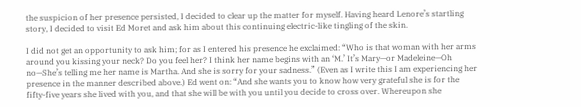the suspicion of her presence persisted, I decided to clear up the matter for myself. Having heard Lenore’s startling story, I decided to visit Ed Moret and ask him about this continuing electric-like tingling of the skin.

I did not get an opportunity to ask him; for as I entered his presence he exclaimed: “Who is that woman with her arms around you kissing your neck? Do you feel her? I think her name begins with an ‘M.’ It’s Mary—or Madeleine—Oh no—She’s telling me her name is Martha. And she is sorry for your sadness.” (Even as I write this I am experiencing her presence in the manner described above.) Ed went on: “And she wants you to know how very grateful she is for the fifty-five years she lived with you, and that she will be with you until you decide to cross over. Whereupon she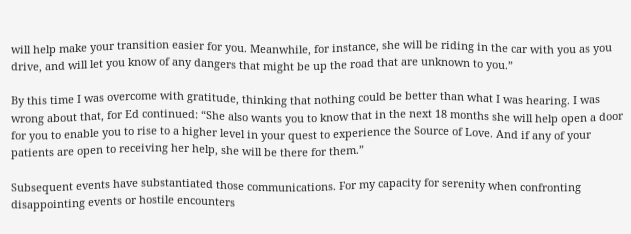will help make your transition easier for you. Meanwhile, for instance, she will be riding in the car with you as you drive, and will let you know of any dangers that might be up the road that are unknown to you.”

By this time I was overcome with gratitude, thinking that nothing could be better than what I was hearing. I was wrong about that, for Ed continued: “She also wants you to know that in the next 18 months she will help open a door for you to enable you to rise to a higher level in your quest to experience the Source of Love. And if any of your patients are open to receiving her help, she will be there for them.”

Subsequent events have substantiated those communications. For my capacity for serenity when confronting disappointing events or hostile encounters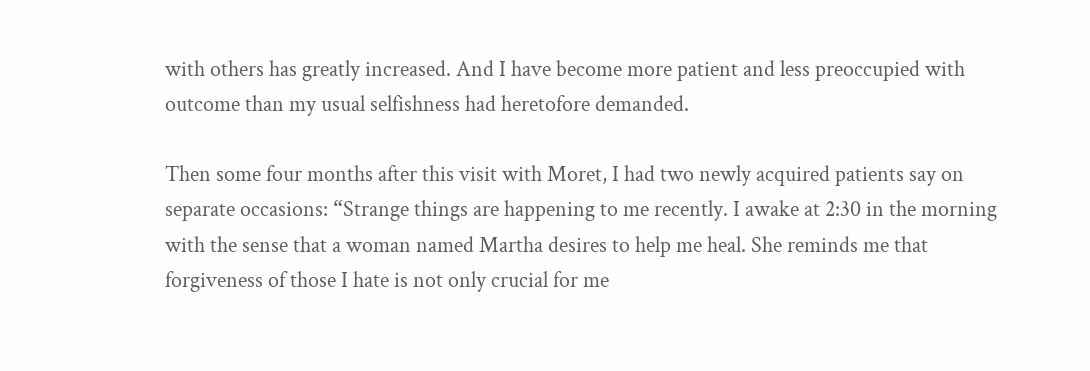with others has greatly increased. And I have become more patient and less preoccupied with outcome than my usual selfishness had heretofore demanded.

Then some four months after this visit with Moret, I had two newly acquired patients say on separate occasions: “Strange things are happening to me recently. I awake at 2:30 in the morning with the sense that a woman named Martha desires to help me heal. She reminds me that forgiveness of those I hate is not only crucial for me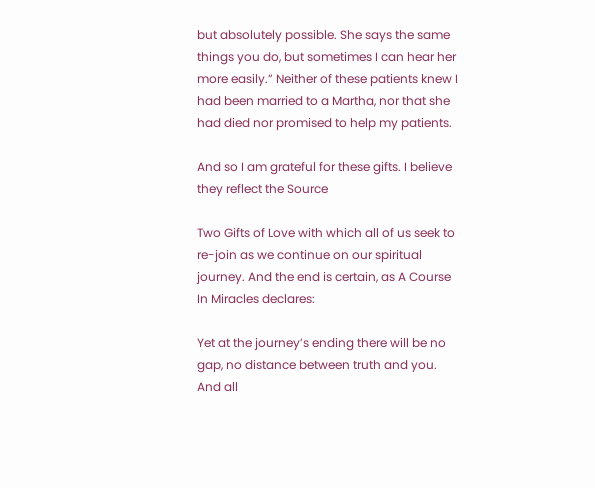but absolutely possible. She says the same things you do, but sometimes I can hear her more easily.” Neither of these patients knew I had been married to a Martha, nor that she had died nor promised to help my patients.

And so I am grateful for these gifts. I believe they reflect the Source

Two Gifts of Love with which all of us seek to re-join as we continue on our spiritual journey. And the end is certain, as A Course In Miracles declares:

Yet at the journey’s ending there will be no gap, no distance between truth and you. And all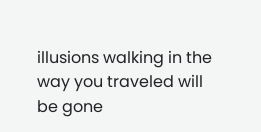illusions walking in the way you traveled will be gone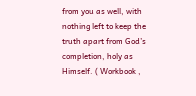from you as well, with nothing left to keep the truth apart from God’s completion, holy as Himself. ( Workbook ,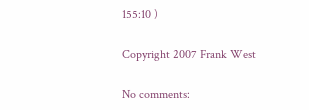155:10 )

Copyright 2007 Frank West

No comments: